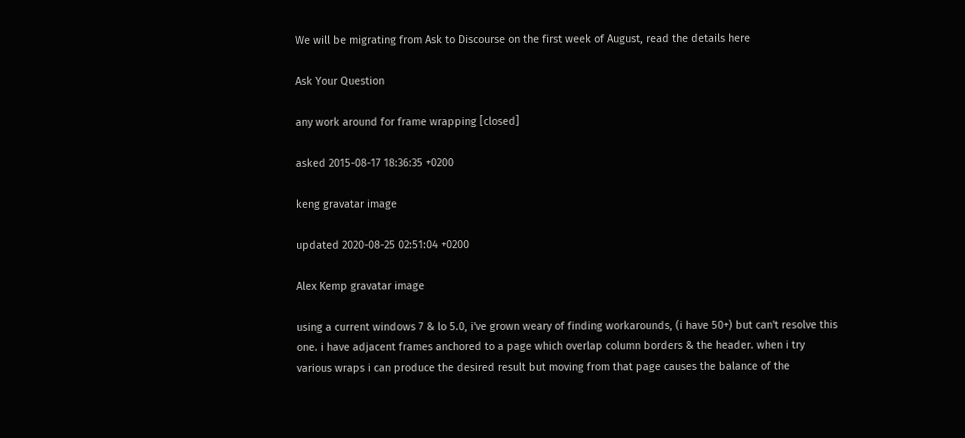We will be migrating from Ask to Discourse on the first week of August, read the details here

Ask Your Question

any work around for frame wrapping [closed]

asked 2015-08-17 18:36:35 +0200

keng gravatar image

updated 2020-08-25 02:51:04 +0200

Alex Kemp gravatar image

using a current windows 7 & lo 5.0, i've grown weary of finding workarounds, (i have 50+) but can't resolve this one. i have adjacent frames anchored to a page which overlap column borders & the header. when i try various wraps i can produce the desired result but moving from that page causes the balance of the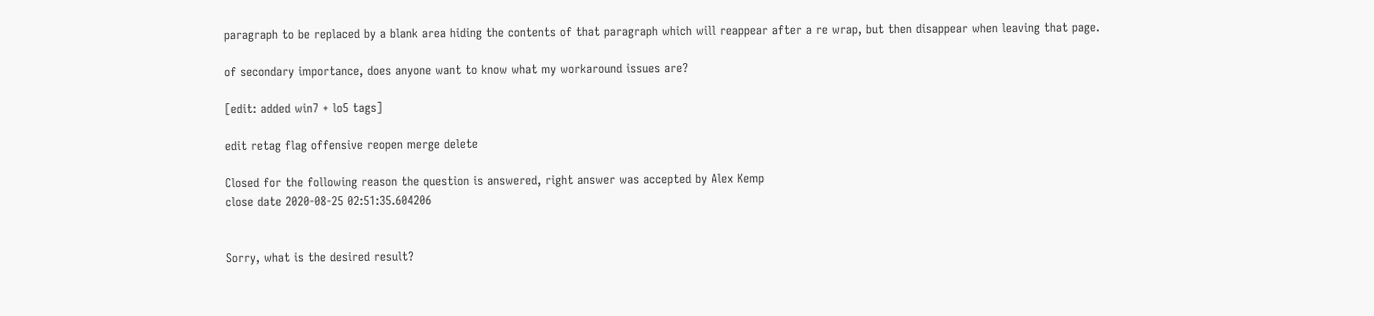paragraph to be replaced by a blank area hiding the contents of that paragraph which will reappear after a re wrap, but then disappear when leaving that page.

of secondary importance, does anyone want to know what my workaround issues are?

[edit: added win7 + lo5 tags]

edit retag flag offensive reopen merge delete

Closed for the following reason the question is answered, right answer was accepted by Alex Kemp
close date 2020-08-25 02:51:35.604206


Sorry, what is the desired result?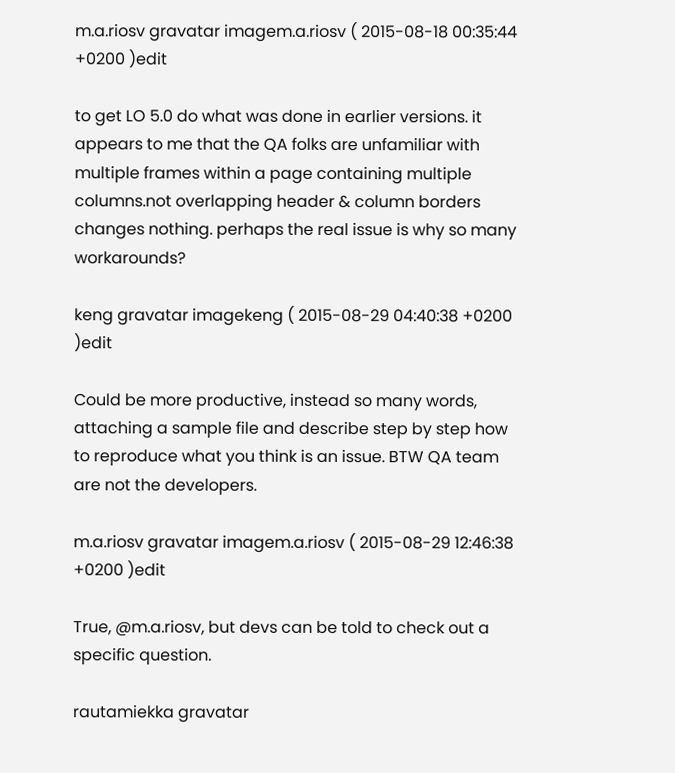m.a.riosv gravatar imagem.a.riosv ( 2015-08-18 00:35:44 +0200 )edit

to get LO 5.0 do what was done in earlier versions. it appears to me that the QA folks are unfamiliar with multiple frames within a page containing multiple columns.not overlapping header & column borders changes nothing. perhaps the real issue is why so many workarounds?

keng gravatar imagekeng ( 2015-08-29 04:40:38 +0200 )edit

Could be more productive, instead so many words, attaching a sample file and describe step by step how to reproduce what you think is an issue. BTW QA team are not the developers.

m.a.riosv gravatar imagem.a.riosv ( 2015-08-29 12:46:38 +0200 )edit

True, @m.a.riosv, but devs can be told to check out a specific question.

rautamiekka gravatar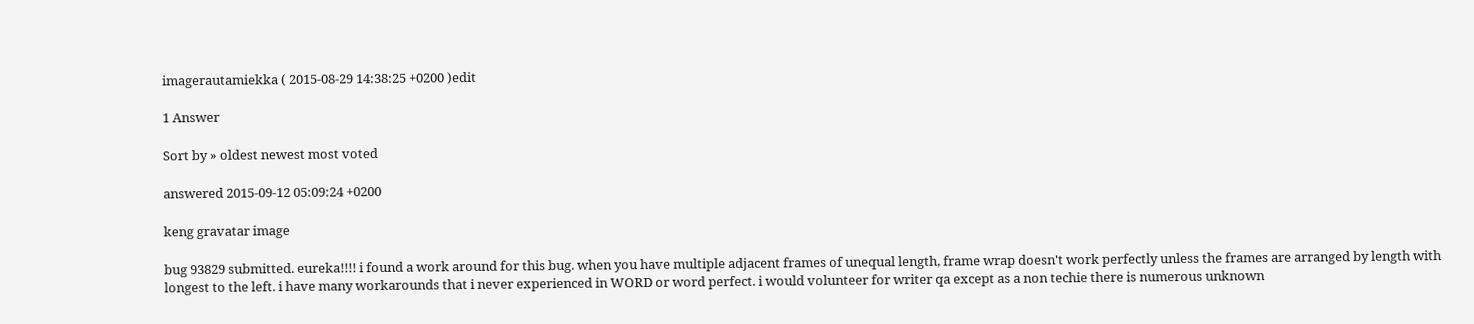imagerautamiekka ( 2015-08-29 14:38:25 +0200 )edit

1 Answer

Sort by » oldest newest most voted

answered 2015-09-12 05:09:24 +0200

keng gravatar image

bug 93829 submitted. eureka!!!! i found a work around for this bug. when you have multiple adjacent frames of unequal length, frame wrap doesn't work perfectly unless the frames are arranged by length with longest to the left. i have many workarounds that i never experienced in WORD or word perfect. i would volunteer for writer qa except as a non techie there is numerous unknown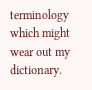terminology which might wear out my dictionary.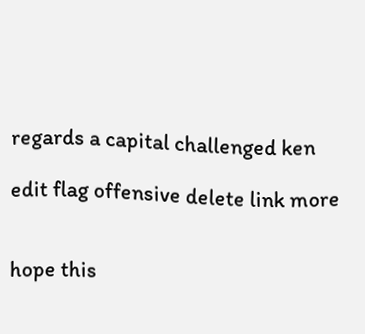regards a capital challenged ken

edit flag offensive delete link more


hope this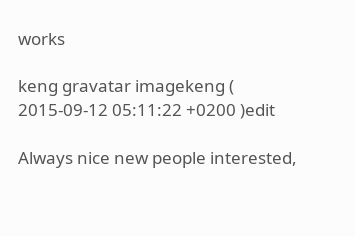works

keng gravatar imagekeng ( 2015-09-12 05:11:22 +0200 )edit

Always nice new people interested,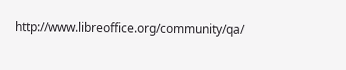http://www.libreoffice.org/community/qa/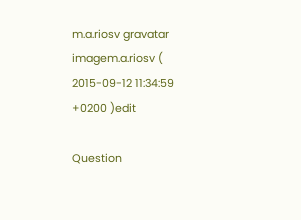m.a.riosv gravatar imagem.a.riosv ( 2015-09-12 11:34:59 +0200 )edit

Question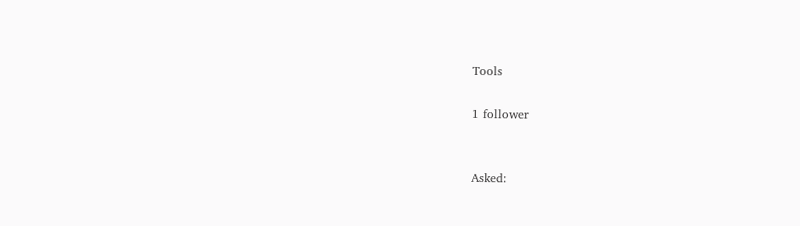Tools

1 follower


Asked: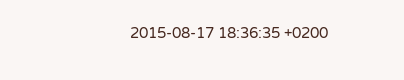2015-08-17 18:36:35 +0200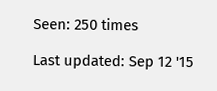Seen: 250 times

Last updated: Sep 12 '15